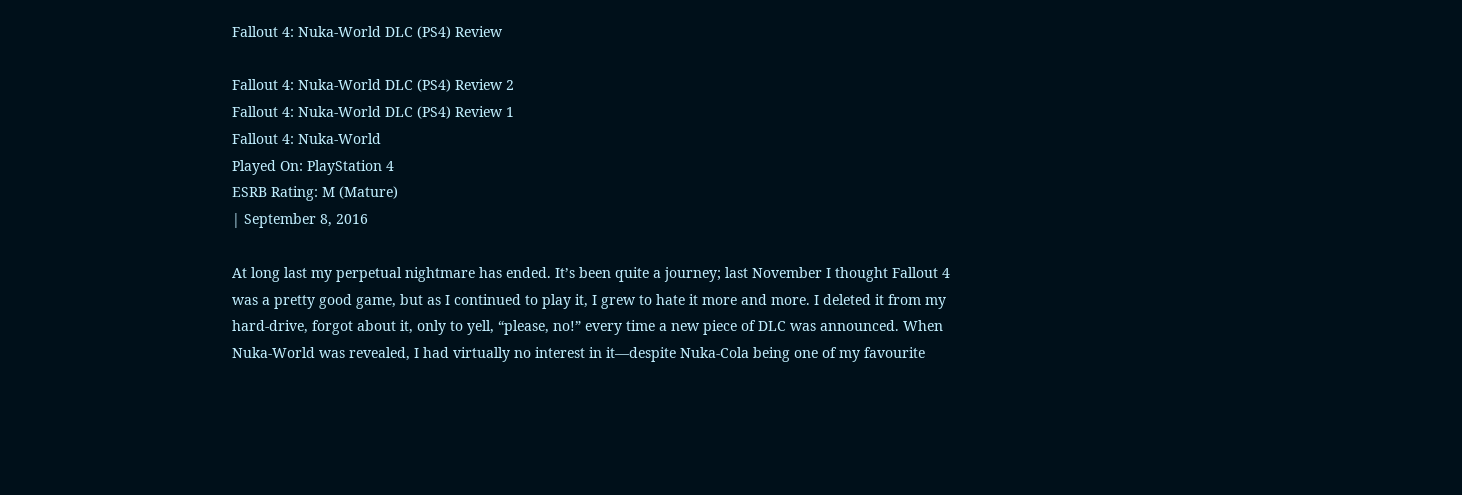Fallout 4: Nuka-World DLC (PS4) Review

Fallout 4: Nuka-World DLC (PS4) Review 2
Fallout 4: Nuka-World DLC (PS4) Review 1
Fallout 4: Nuka-World
Played On: PlayStation 4
ESRB Rating: M (Mature)
| September 8, 2016

At long last my perpetual nightmare has ended. It’s been quite a journey; last November I thought Fallout 4 was a pretty good game, but as I continued to play it, I grew to hate it more and more. I deleted it from my hard-drive, forgot about it, only to yell, “please, no!” every time a new piece of DLC was announced. When Nuka-World was revealed, I had virtually no interest in it—despite Nuka-Cola being one of my favourite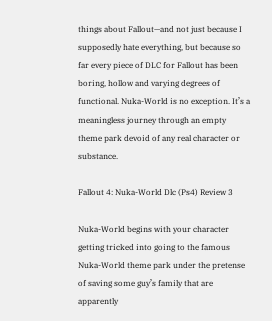things about Fallout—and not just because I supposedly hate everything, but because so far every piece of DLC for Fallout has been boring, hollow and varying degrees of functional. Nuka-World is no exception. It’s a meaningless journey through an empty theme park devoid of any real character or substance.

Fallout 4: Nuka-World Dlc (Ps4) Review 3

Nuka-World begins with your character getting tricked into going to the famous Nuka-World theme park under the pretense of saving some guy’s family that are apparently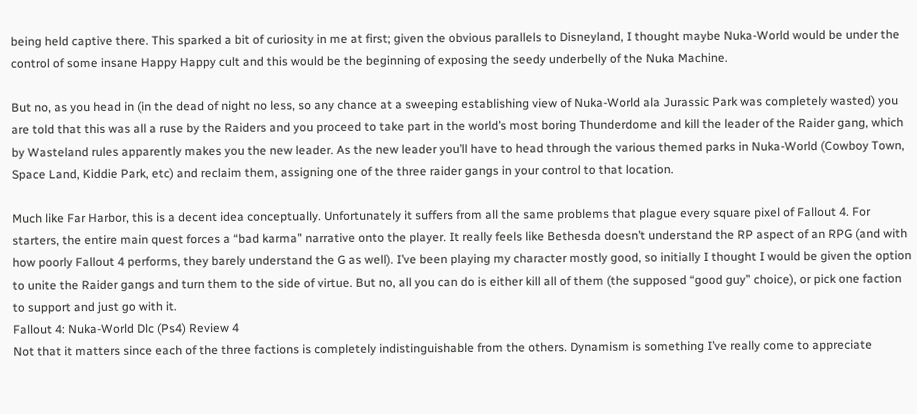being held captive there. This sparked a bit of curiosity in me at first; given the obvious parallels to Disneyland, I thought maybe Nuka-World would be under the control of some insane Happy Happy cult and this would be the beginning of exposing the seedy underbelly of the Nuka Machine.

But no, as you head in (in the dead of night no less, so any chance at a sweeping establishing view of Nuka-World ala Jurassic Park was completely wasted) you are told that this was all a ruse by the Raiders and you proceed to take part in the world’s most boring Thunderdome and kill the leader of the Raider gang, which by Wasteland rules apparently makes you the new leader. As the new leader you’ll have to head through the various themed parks in Nuka-World (Cowboy Town, Space Land, Kiddie Park, etc) and reclaim them, assigning one of the three raider gangs in your control to that location.

Much like Far Harbor, this is a decent idea conceptually. Unfortunately it suffers from all the same problems that plague every square pixel of Fallout 4. For starters, the entire main quest forces a “bad karma” narrative onto the player. It really feels like Bethesda doesn’t understand the RP aspect of an RPG (and with how poorly Fallout 4 performs, they barely understand the G as well). I’ve been playing my character mostly good, so initially I thought I would be given the option to unite the Raider gangs and turn them to the side of virtue. But no, all you can do is either kill all of them (the supposed “good guy” choice), or pick one faction to support and just go with it.
Fallout 4: Nuka-World Dlc (Ps4) Review 4
Not that it matters since each of the three factions is completely indistinguishable from the others. Dynamism is something I’ve really come to appreciate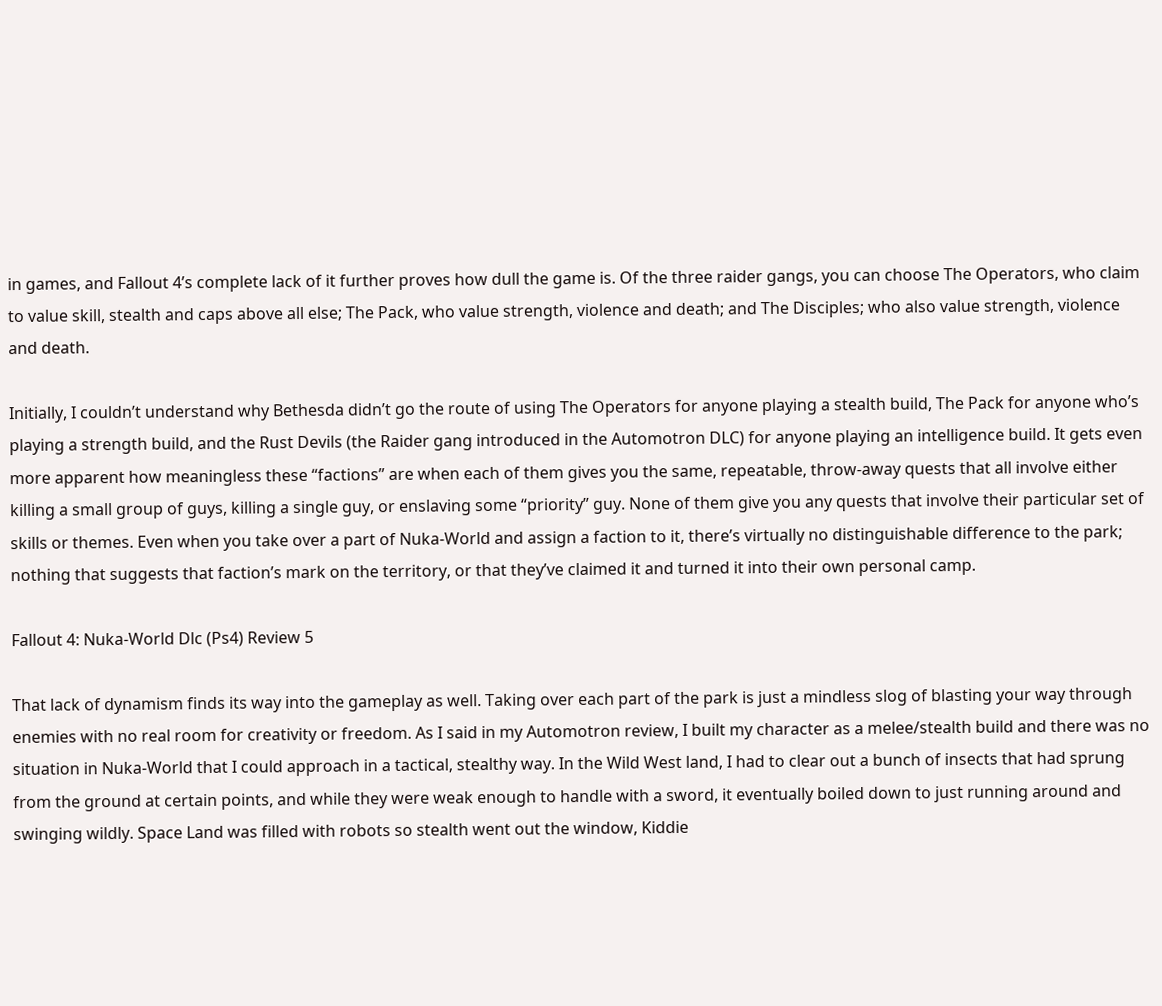in games, and Fallout 4’s complete lack of it further proves how dull the game is. Of the three raider gangs, you can choose The Operators, who claim to value skill, stealth and caps above all else; The Pack, who value strength, violence and death; and The Disciples; who also value strength, violence and death.

Initially, I couldn’t understand why Bethesda didn’t go the route of using The Operators for anyone playing a stealth build, The Pack for anyone who’s playing a strength build, and the Rust Devils (the Raider gang introduced in the Automotron DLC) for anyone playing an intelligence build. It gets even more apparent how meaningless these “factions” are when each of them gives you the same, repeatable, throw-away quests that all involve either killing a small group of guys, killing a single guy, or enslaving some “priority” guy. None of them give you any quests that involve their particular set of skills or themes. Even when you take over a part of Nuka-World and assign a faction to it, there’s virtually no distinguishable difference to the park; nothing that suggests that faction’s mark on the territory, or that they’ve claimed it and turned it into their own personal camp.

Fallout 4: Nuka-World Dlc (Ps4) Review 5

That lack of dynamism finds its way into the gameplay as well. Taking over each part of the park is just a mindless slog of blasting your way through enemies with no real room for creativity or freedom. As I said in my Automotron review, I built my character as a melee/stealth build and there was no situation in Nuka-World that I could approach in a tactical, stealthy way. In the Wild West land, I had to clear out a bunch of insects that had sprung from the ground at certain points, and while they were weak enough to handle with a sword, it eventually boiled down to just running around and swinging wildly. Space Land was filled with robots so stealth went out the window, Kiddie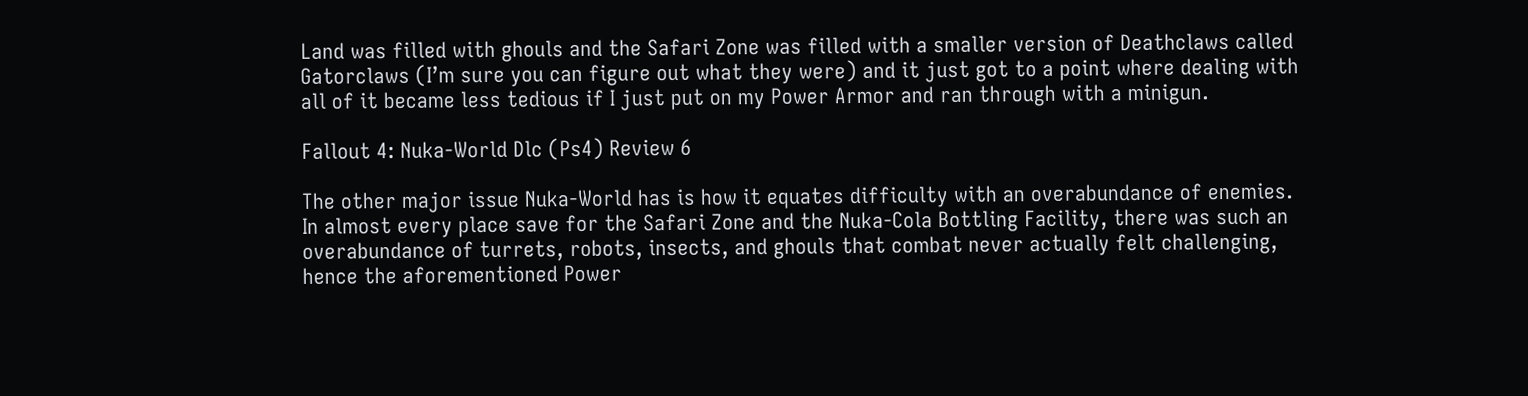Land was filled with ghouls and the Safari Zone was filled with a smaller version of Deathclaws called Gatorclaws (I’m sure you can figure out what they were) and it just got to a point where dealing with all of it became less tedious if I just put on my Power Armor and ran through with a minigun.

Fallout 4: Nuka-World Dlc (Ps4) Review 6

The other major issue Nuka-World has is how it equates difficulty with an overabundance of enemies. In almost every place save for the Safari Zone and the Nuka-Cola Bottling Facility, there was such an overabundance of turrets, robots, insects, and ghouls that combat never actually felt challenging, hence the aforementioned Power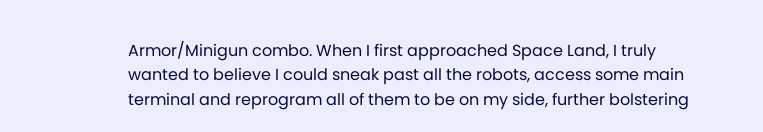Armor/Minigun combo. When I first approached Space Land, I truly wanted to believe I could sneak past all the robots, access some main terminal and reprogram all of them to be on my side, further bolstering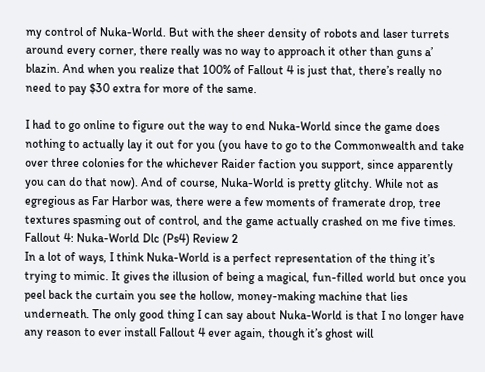my control of Nuka-World. But with the sheer density of robots and laser turrets around every corner, there really was no way to approach it other than guns a’ blazin. And when you realize that 100% of Fallout 4 is just that, there’s really no need to pay $30 extra for more of the same.

I had to go online to figure out the way to end Nuka-World since the game does nothing to actually lay it out for you (you have to go to the Commonwealth and take over three colonies for the whichever Raider faction you support, since apparently you can do that now). And of course, Nuka-World is pretty glitchy. While not as egregious as Far Harbor was, there were a few moments of framerate drop, tree textures spasming out of control, and the game actually crashed on me five times.
Fallout 4: Nuka-World Dlc (Ps4) Review 2
In a lot of ways, I think Nuka-World is a perfect representation of the thing it’s trying to mimic. It gives the illusion of being a magical, fun-filled world but once you peel back the curtain you see the hollow, money-making machine that lies underneath. The only good thing I can say about Nuka-World is that I no longer have any reason to ever install Fallout 4 ever again, though it’s ghost will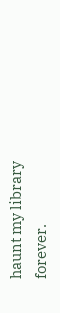haunt my library forever.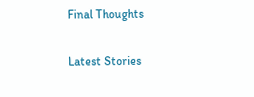Final Thoughts

Latest Stories